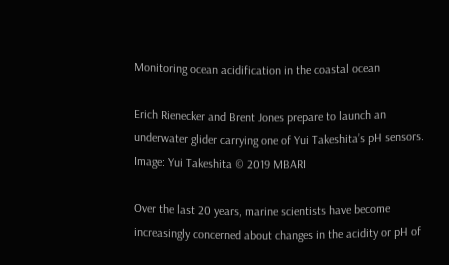Monitoring ocean acidification in the coastal ocean

Erich Rienecker and Brent Jones prepare to launch an underwater glider carrying one of Yui Takeshita’s pH sensors. Image: Yui Takeshita © 2019 MBARI

Over the last 20 years, marine scientists have become increasingly concerned about changes in the acidity or pH of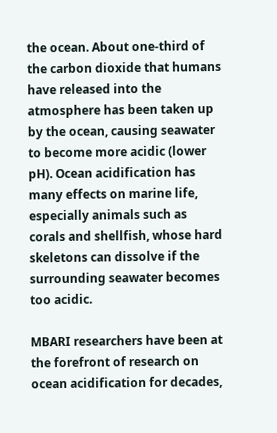the ocean. About one-third of the carbon dioxide that humans have released into the atmosphere has been taken up by the ocean, causing seawater to become more acidic (lower pH). Ocean acidification has many effects on marine life, especially animals such as corals and shellfish, whose hard skeletons can dissolve if the surrounding seawater becomes too acidic.

MBARI researchers have been at the forefront of research on ocean acidification for decades,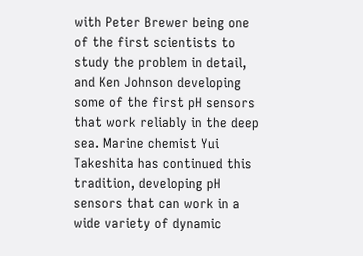with Peter Brewer being one of the first scientists to study the problem in detail, and Ken Johnson developing some of the first pH sensors that work reliably in the deep sea. Marine chemist Yui Takeshita has continued this tradition, developing pH sensors that can work in a wide variety of dynamic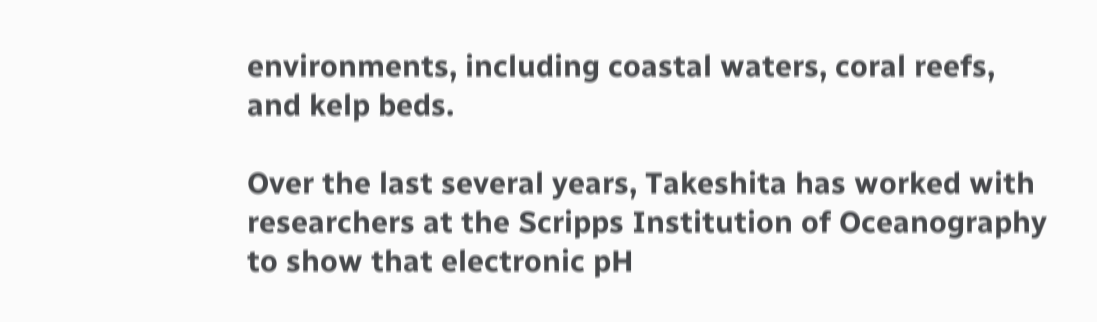environments, including coastal waters, coral reefs, and kelp beds.

Over the last several years, Takeshita has worked with researchers at the Scripps Institution of Oceanography to show that electronic pH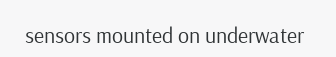sensors mounted on underwater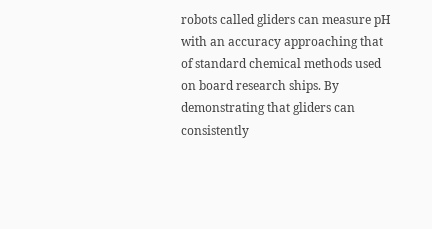robots called gliders can measure pH with an accuracy approaching that of standard chemical methods used on board research ships. By demonstrating that gliders can consistently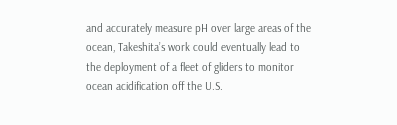and accurately measure pH over large areas of the ocean, Takeshita’s work could eventually lead to the deployment of a fleet of gliders to monitor ocean acidification off the U.S.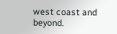west coast and beyond.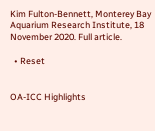Kim Fulton-Bennett, Monterey Bay Aquarium Research Institute, 18 November 2020. Full article.

  • Reset


OA-ICC Highlights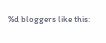%d bloggers like this: